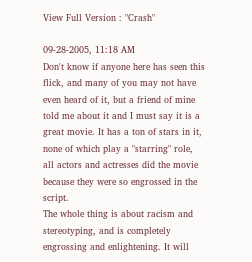View Full Version : "Crash"

09-28-2005, 11:18 AM
Don't know if anyone here has seen this flick, and many of you may not have even heard of it, but a friend of mine told me about it and I must say it is a great movie. It has a ton of stars in it, none of which play a "starring" role, all actors and actresses did the movie because they were so engrossed in the script.
The whole thing is about racism and stereotyping, and is completely engrossing and enlightening. It will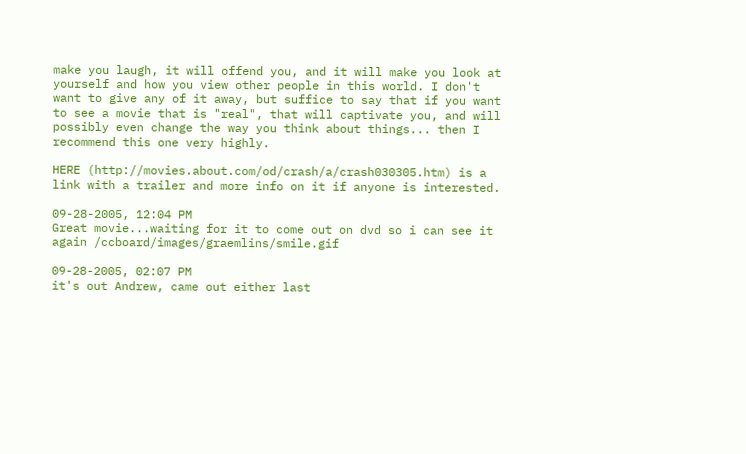make you laugh, it will offend you, and it will make you look at yourself and how you view other people in this world. I don't want to give any of it away, but suffice to say that if you want to see a movie that is "real", that will captivate you, and will possibly even change the way you think about things... then I recommend this one very highly.

HERE (http://movies.about.com/od/crash/a/crash030305.htm) is a link with a trailer and more info on it if anyone is interested.

09-28-2005, 12:04 PM
Great movie...waiting for it to come out on dvd so i can see it again /ccboard/images/graemlins/smile.gif

09-28-2005, 02:07 PM
it's out Andrew, came out either last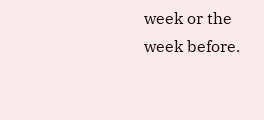week or the week before.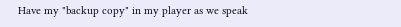Have my "backup copy" in my player as we speak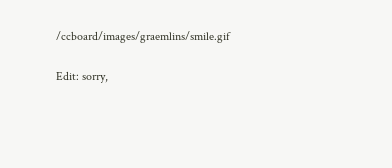/ccboard/images/graemlins/smile.gif

Edit: sorry,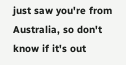just saw you're from Australia, so don't know if it's out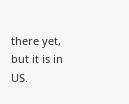there yet, but it is in US.